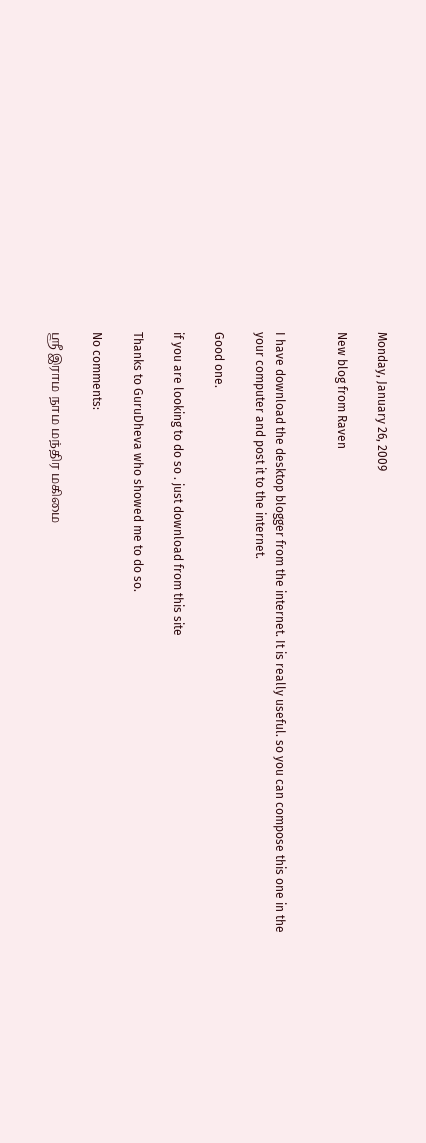Monday, January 26, 2009

New blog from Raven


I have download the desktop blogger from the internet. It is really useful. so you can compose this one in the your computer and post it to the internet.

Good one.

if you are looking to do so . just download from this site

Thanks to GuruDheva who showed me to do so.

No comments:

ஸ்ரீ இராம நாம மந்திர மகிமை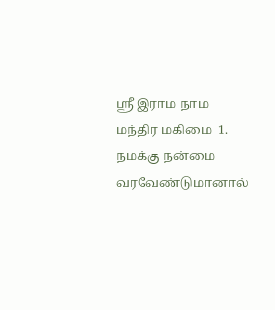ஸ்ரீ இராம நாம மந்திர மகிமை  1. நமக்கு நன்மை வரவேண்டுமானால்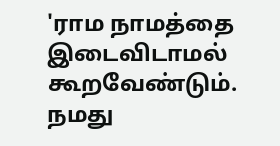'ராம நாமத்தை இடைவிடாமல் கூறவேண்டும். நமது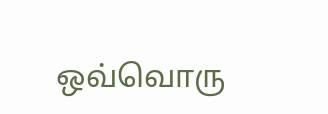ஒவ்வொரு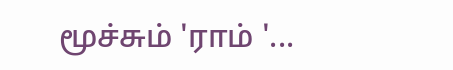மூச்சும் 'ராம் '...